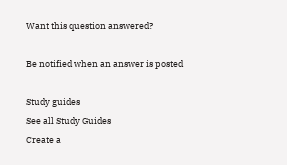Want this question answered?

Be notified when an answer is posted

Study guides
See all Study Guides
Create a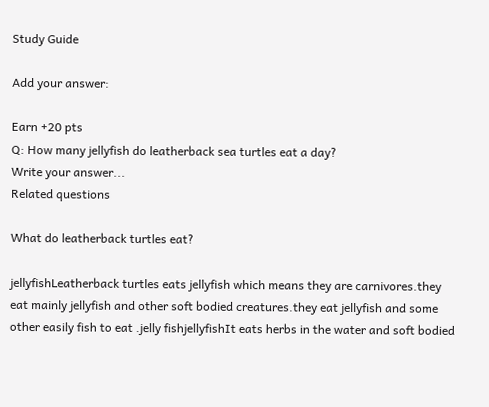Study Guide

Add your answer:

Earn +20 pts
Q: How many jellyfish do leatherback sea turtles eat a day?
Write your answer...
Related questions

What do leatherback turtles eat?

jellyfishLeatherback turtles eats jellyfish which means they are carnivores.they eat mainly jellyfish and other soft bodied creatures.they eat jellyfish and some other easily fish to eat .jelly fishjellyfishIt eats herbs in the water and soft bodied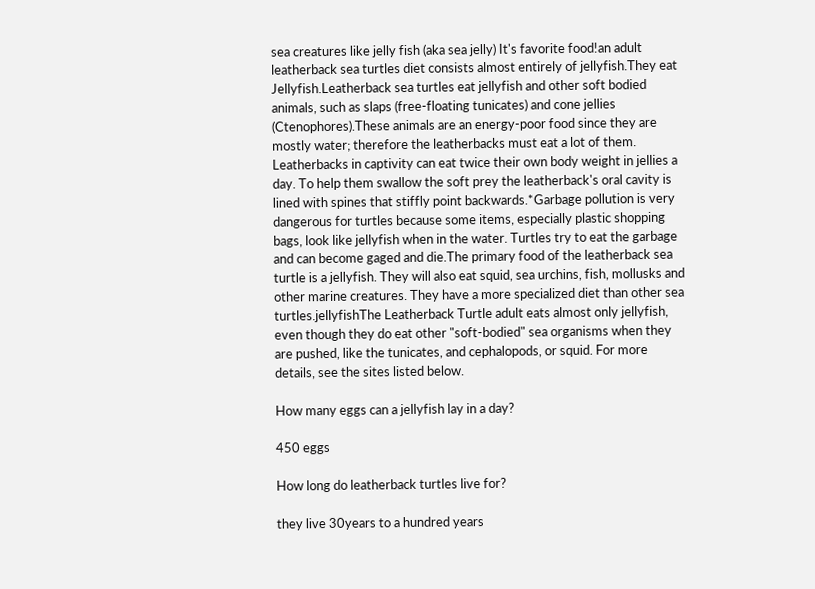sea creatures like jelly fish (aka sea jelly) It's favorite food!an adult leatherback sea turtles diet consists almost entirely of jellyfish.They eat Jellyfish.Leatherback sea turtles eat jellyfish and other soft bodied animals, such as slaps (free-floating tunicates) and cone jellies (Ctenophores).These animals are an energy-poor food since they are mostly water; therefore the leatherbacks must eat a lot of them. Leatherbacks in captivity can eat twice their own body weight in jellies a day. To help them swallow the soft prey the leatherback's oral cavity is lined with spines that stiffly point backwards.*Garbage pollution is very dangerous for turtles because some items, especially plastic shopping bags, look like jellyfish when in the water. Turtles try to eat the garbage and can become gaged and die.The primary food of the leatherback sea turtle is a jellyfish. They will also eat squid, sea urchins, fish, mollusks and other marine creatures. They have a more specialized diet than other sea turtles.jellyfishThe Leatherback Turtle adult eats almost only jellyfish, even though they do eat other "soft-bodied" sea organisms when they are pushed, like the tunicates, and cephalopods, or squid. For more details, see the sites listed below.

How many eggs can a jellyfish lay in a day?

450 eggs

How long do leatherback turtles live for?

they live 30years to a hundred years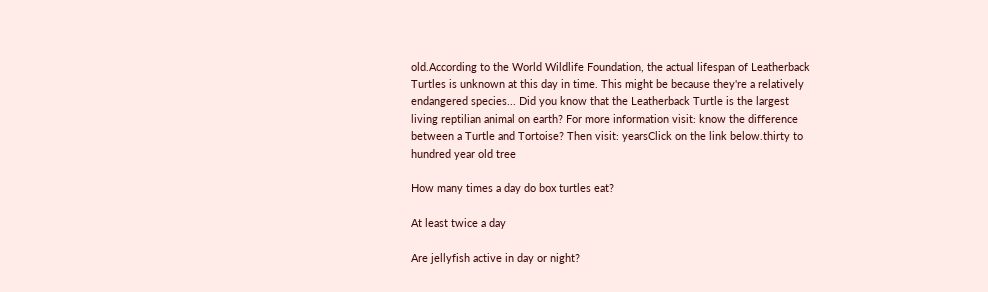old.According to the World Wildlife Foundation, the actual lifespan of Leatherback Turtles is unknown at this day in time. This might be because they're a relatively endangered species... Did you know that the Leatherback Turtle is the largest living reptilian animal on earth? For more information visit: know the difference between a Turtle and Tortoise? Then visit: yearsClick on the link below.thirty to hundred year old tree

How many times a day do box turtles eat?

At least twice a day

Are jellyfish active in day or night?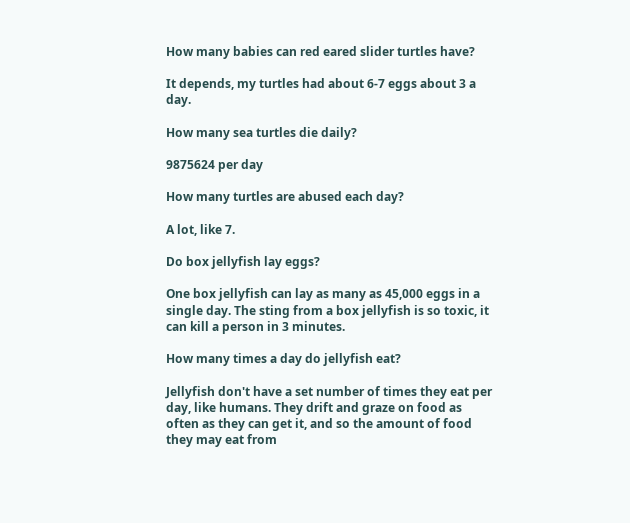How many babies can red eared slider turtles have?

It depends, my turtles had about 6-7 eggs about 3 a day.

How many sea turtles die daily?

9875624 per day

How many turtles are abused each day?

A lot, like 7.

Do box jellyfish lay eggs?

One box jellyfish can lay as many as 45,000 eggs in a single day. The sting from a box jellyfish is so toxic, it can kill a person in 3 minutes.

How many times a day do jellyfish eat?

Jellyfish don't have a set number of times they eat per day, like humans. They drift and graze on food as often as they can get it, and so the amount of food they may eat from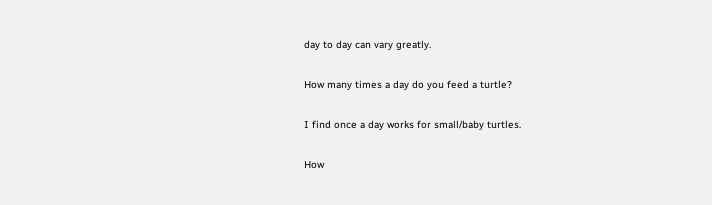day to day can vary greatly.

How many times a day do you feed a turtle?

I find once a day works for small/baby turtles.

How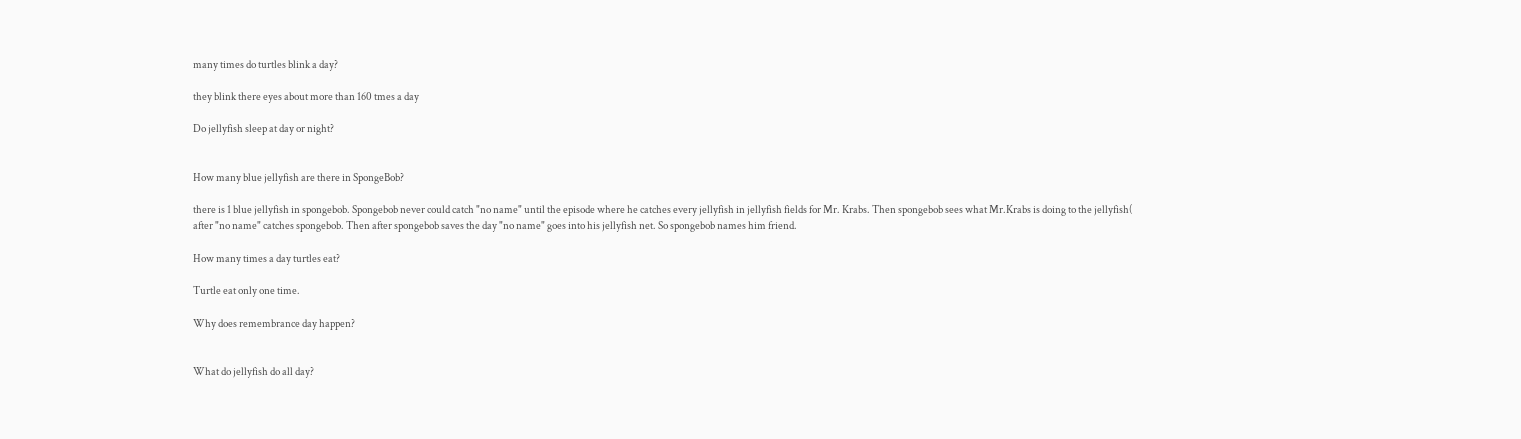many times do turtles blink a day?

they blink there eyes about more than 160 tmes a day

Do jellyfish sleep at day or night?


How many blue jellyfish are there in SpongeBob?

there is 1 blue jellyfish in spongebob. Spongebob never could catch "no name" until the episode where he catches every jellyfish in jellyfish fields for Mr. Krabs. Then spongebob sees what Mr.Krabs is doing to the jellyfish( after "no name" catches spongebob. Then after spongebob saves the day "no name" goes into his jellyfish net. So spongebob names him friend.

How many times a day turtles eat?

Turtle eat only one time.

Why does remembrance day happen?


What do jellyfish do all day?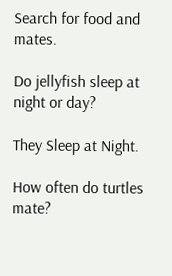Search for food and mates.

Do jellyfish sleep at night or day?

They Sleep at Night.

How often do turtles mate?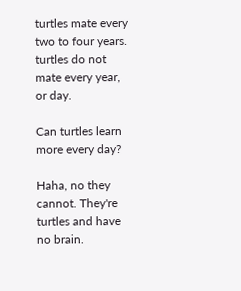turtles mate every two to four years. turtles do not mate every year, or day.

Can turtles learn more every day?

Haha, no they cannot. They're turtles and have no brain.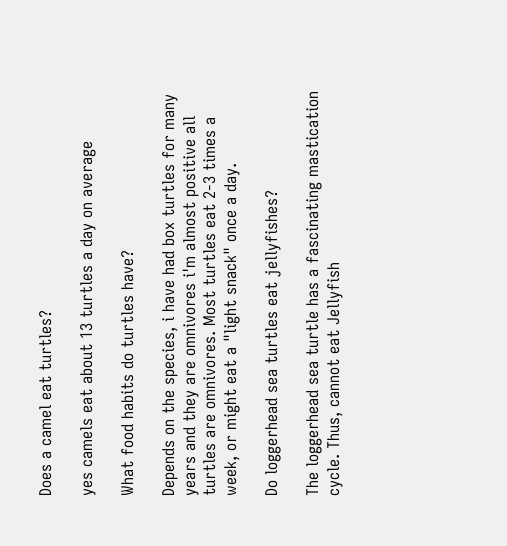Does a camel eat turtles?

yes camels eat about 13 turtles a day on average

What food habits do turtles have?

Depends on the species, i have had box turtles for many years and they are omnivores i'm almost positive all turtles are omnivores. Most turtles eat 2-3 times a week, or might eat a "light snack" once a day.

Do loggerhead sea turtles eat jellyfishes?

The loggerhead sea turtle has a fascinating mastication cycle. Thus, cannot eat Jellyfish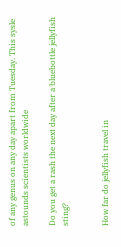of any genus on any day apart from Tuesday. This sysle astounds scientists worldwide

Do you get a rash the next day after a bluebottle jellyfish sting?


How far do jellyfish travel in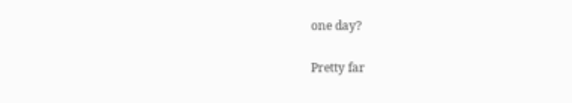one day?

Pretty far